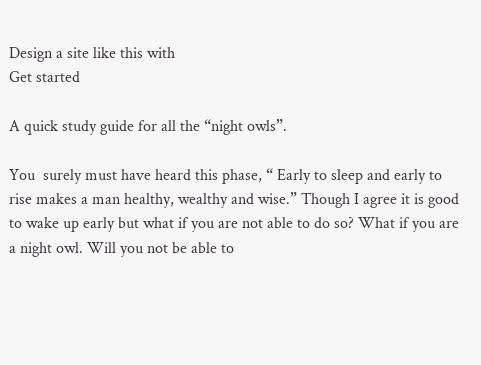Design a site like this with
Get started

A quick study guide for all the “night owls”.

You  surely must have heard this phase, “ Early to sleep and early to rise makes a man healthy, wealthy and wise.” Though I agree it is good to wake up early but what if you are not able to do so? What if you are a night owl. Will you not be able to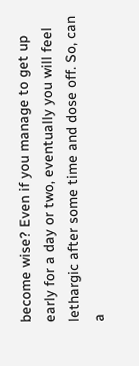become wise? Even if you manage to get up early for a day or two, eventually you will feel lethargic after some time and dose off. So, can a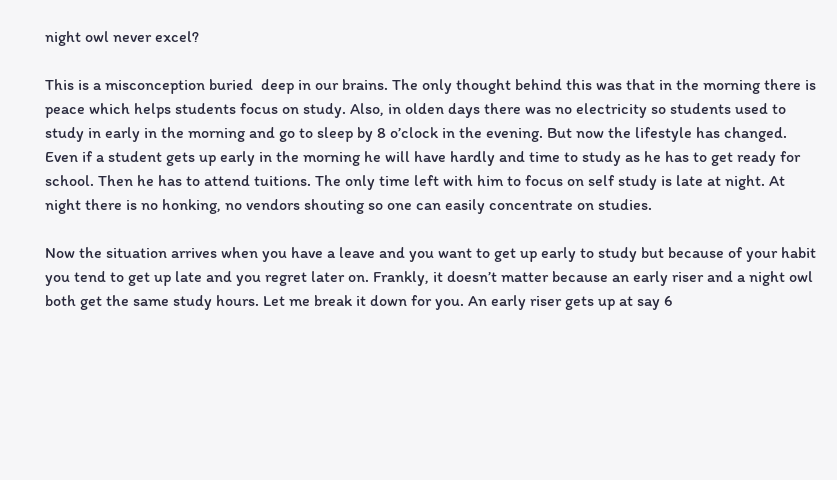night owl never excel?

This is a misconception buried  deep in our brains. The only thought behind this was that in the morning there is peace which helps students focus on study. Also, in olden days there was no electricity so students used to study in early in the morning and go to sleep by 8 o’clock in the evening. But now the lifestyle has changed. Even if a student gets up early in the morning he will have hardly and time to study as he has to get ready for school. Then he has to attend tuitions. The only time left with him to focus on self study is late at night. At night there is no honking, no vendors shouting so one can easily concentrate on studies.

Now the situation arrives when you have a leave and you want to get up early to study but because of your habit you tend to get up late and you regret later on. Frankly, it doesn’t matter because an early riser and a night owl both get the same study hours. Let me break it down for you. An early riser gets up at say 6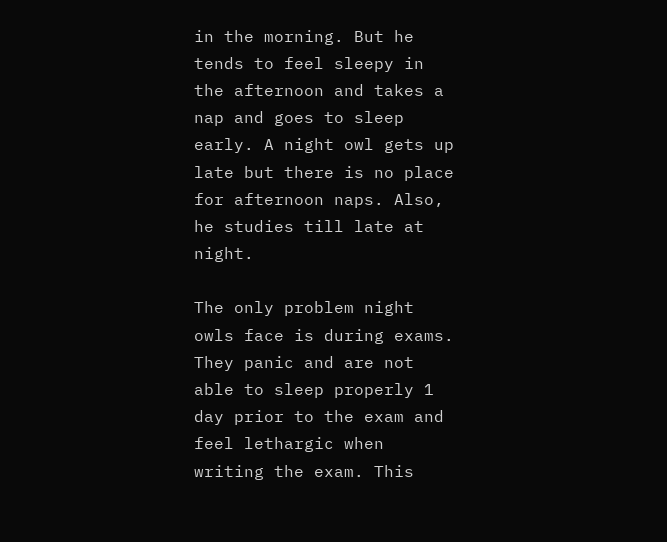in the morning. But he tends to feel sleepy in the afternoon and takes a nap and goes to sleep early. A night owl gets up late but there is no place for afternoon naps. Also, he studies till late at night.

The only problem night owls face is during exams. They panic and are not able to sleep properly 1 day prior to the exam and feel lethargic when writing the exam. This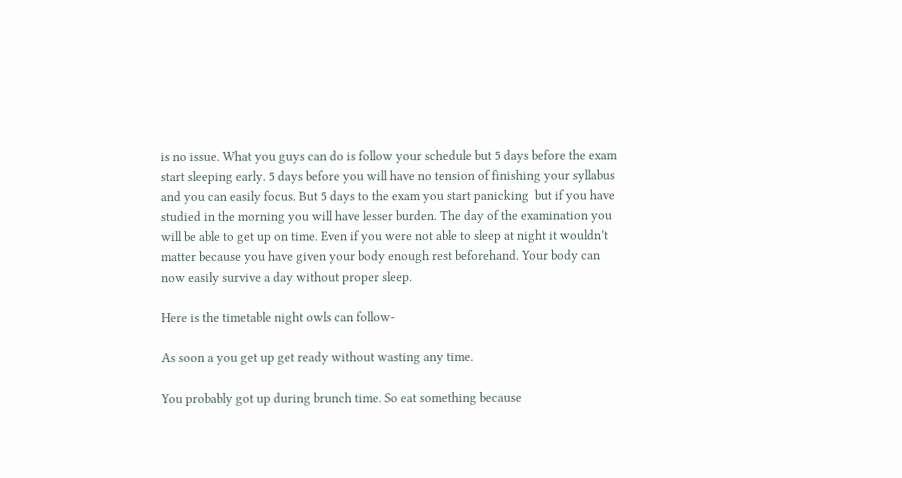is no issue. What you guys can do is follow your schedule but 5 days before the exam start sleeping early. 5 days before you will have no tension of finishing your syllabus and you can easily focus. But 5 days to the exam you start panicking  but if you have studied in the morning you will have lesser burden. The day of the examination you will be able to get up on time. Even if you were not able to sleep at night it wouldn’t matter because you have given your body enough rest beforehand. Your body can now easily survive a day without proper sleep.

Here is the timetable night owls can follow-

As soon a you get up get ready without wasting any time.

You probably got up during brunch time. So eat something because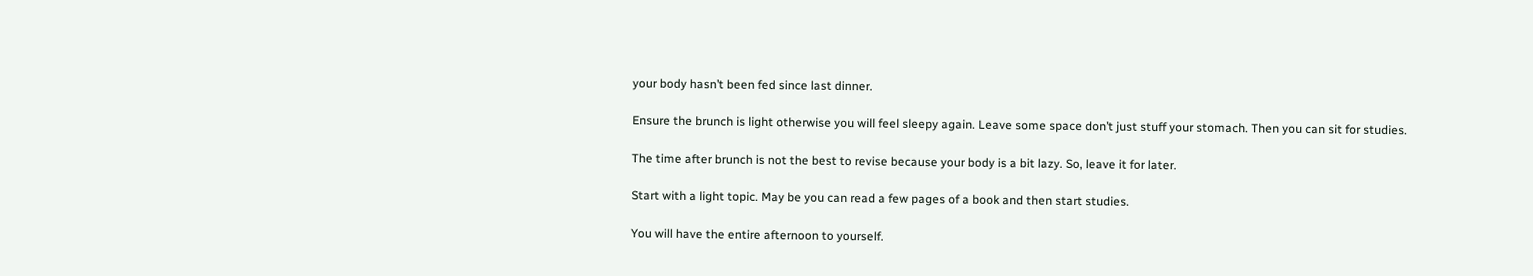your body hasn’t been fed since last dinner.

Ensure the brunch is light otherwise you will feel sleepy again. Leave some space don’t just stuff your stomach. Then you can sit for studies.

The time after brunch is not the best to revise because your body is a bit lazy. So, leave it for later.

Start with a light topic. May be you can read a few pages of a book and then start studies.

You will have the entire afternoon to yourself.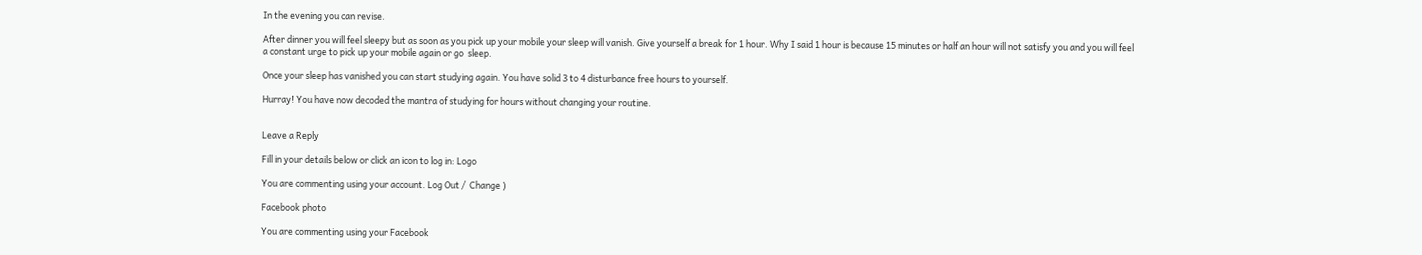In the evening you can revise.

After dinner you will feel sleepy but as soon as you pick up your mobile your sleep will vanish. Give yourself a break for 1 hour. Why I said 1 hour is because 15 minutes or half an hour will not satisfy you and you will feel a constant urge to pick up your mobile again or go  sleep.

Once your sleep has vanished you can start studying again. You have solid 3 to 4 disturbance free hours to yourself.

Hurray! You have now decoded the mantra of studying for hours without changing your routine.


Leave a Reply

Fill in your details below or click an icon to log in: Logo

You are commenting using your account. Log Out /  Change )

Facebook photo

You are commenting using your Facebook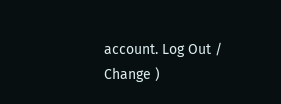account. Log Out /  Change )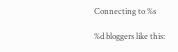Connecting to %s

%d bloggers like this: